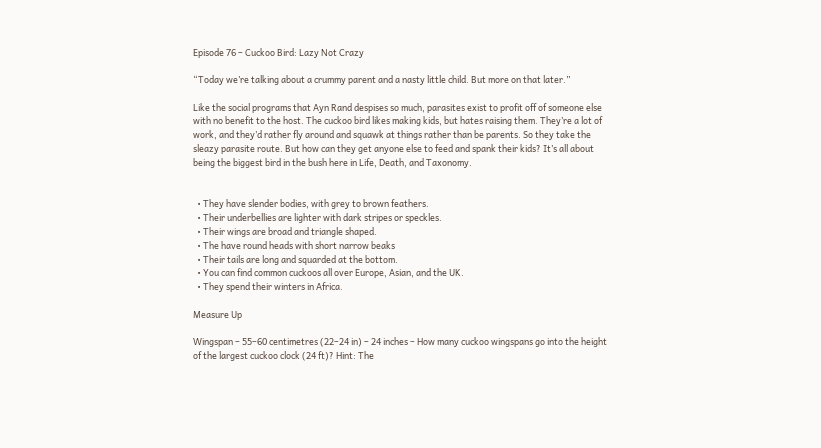Episode 76 – Cuckoo Bird: Lazy Not Crazy

“Today we’re talking about a crummy parent and a nasty little child. But more on that later.”

Like the social programs that Ayn Rand despises so much, parasites exist to profit off of someone else with no benefit to the host. The cuckoo bird likes making kids, but hates raising them. They’re a lot of work, and they’d rather fly around and squawk at things rather than be parents. So they take the sleazy parasite route. But how can they get anyone else to feed and spank their kids? It’s all about being the biggest bird in the bush here in Life, Death, and Taxonomy.


  • They have slender bodies, with grey to brown feathers.
  • Their underbellies are lighter with dark stripes or speckles.
  • Their wings are broad and triangle shaped.
  • The have round heads with short narrow beaks
  • Their tails are long and squarded at the bottom.
  • You can find common cuckoos all over Europe, Asian, and the UK.
  • They spend their winters in Africa.

Measure Up

Wingspan – 55–60 centimetres (22–24 in) – 24 inches – How many cuckoo wingspans go into the height of the largest cuckoo clock (24 ft)? Hint: The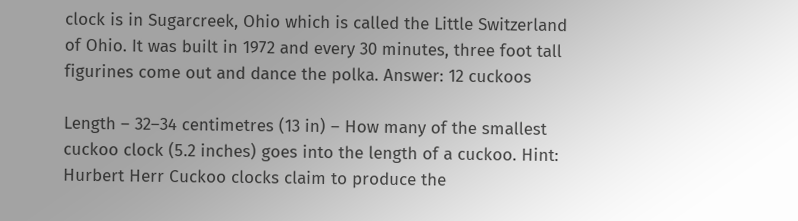clock is in Sugarcreek, Ohio which is called the Little Switzerland of Ohio. It was built in 1972 and every 30 minutes, three foot tall figurines come out and dance the polka. Answer: 12 cuckoos

Length – 32–34 centimetres (13 in) – How many of the smallest cuckoo clock (5.2 inches) goes into the length of a cuckoo. Hint: Hurbert Herr Cuckoo clocks claim to produce the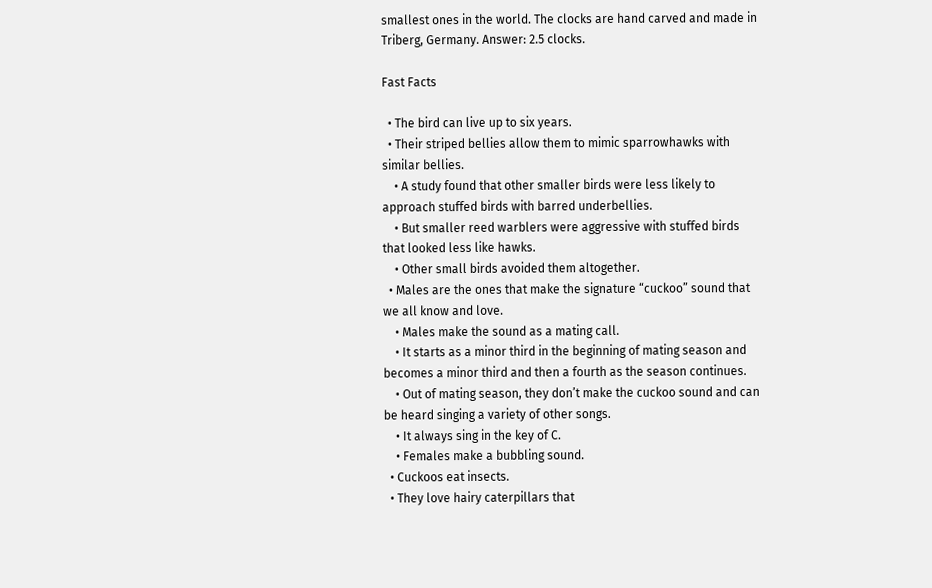smallest ones in the world. The clocks are hand carved and made in Triberg, Germany. Answer: 2.5 clocks.

Fast Facts

  • The bird can live up to six years.
  • Their striped bellies allow them to mimic sparrowhawks with similar bellies.
    • A study found that other smaller birds were less likely to approach stuffed birds with barred underbellies.
    • But smaller reed warblers were aggressive with stuffed birds that looked less like hawks.
    • Other small birds avoided them altogether.
  • Males are the ones that make the signature “cuckoo” sound that we all know and love.
    • Males make the sound as a mating call.
    • It starts as a minor third in the beginning of mating season and becomes a minor third and then a fourth as the season continues.
    • Out of mating season, they don’t make the cuckoo sound and can be heard singing a variety of other songs.
    • It always sing in the key of C.
    • Females make a bubbling sound.
  • Cuckoos eat insects.
  • They love hairy caterpillars that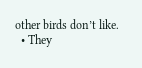other birds don’t like.
  • They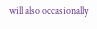will also occasionally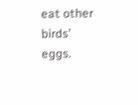eat other birds’ eggs.